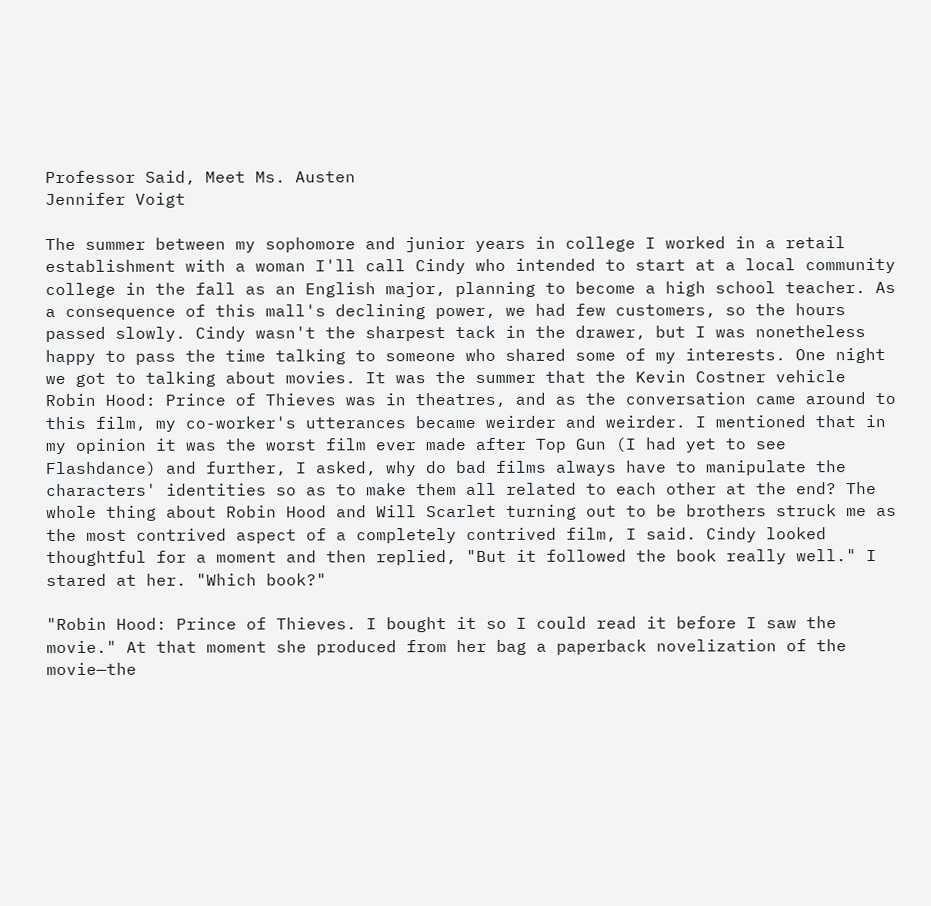Professor Said, Meet Ms. Austen
Jennifer Voigt

The summer between my sophomore and junior years in college I worked in a retail establishment with a woman I'll call Cindy who intended to start at a local community college in the fall as an English major, planning to become a high school teacher. As a consequence of this mall's declining power, we had few customers, so the hours passed slowly. Cindy wasn't the sharpest tack in the drawer, but I was nonetheless happy to pass the time talking to someone who shared some of my interests. One night we got to talking about movies. It was the summer that the Kevin Costner vehicle Robin Hood: Prince of Thieves was in theatres, and as the conversation came around to this film, my co-worker's utterances became weirder and weirder. I mentioned that in my opinion it was the worst film ever made after Top Gun (I had yet to see Flashdance) and further, I asked, why do bad films always have to manipulate the characters' identities so as to make them all related to each other at the end? The whole thing about Robin Hood and Will Scarlet turning out to be brothers struck me as the most contrived aspect of a completely contrived film, I said. Cindy looked thoughtful for a moment and then replied, "But it followed the book really well." I stared at her. "Which book?"

"Robin Hood: Prince of Thieves. I bought it so I could read it before I saw the movie." At that moment she produced from her bag a paperback novelization of the movie—the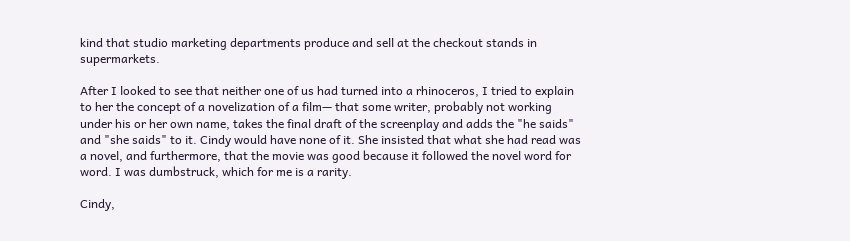kind that studio marketing departments produce and sell at the checkout stands in supermarkets.

After I looked to see that neither one of us had turned into a rhinoceros, I tried to explain to her the concept of a novelization of a film— that some writer, probably not working under his or her own name, takes the final draft of the screenplay and adds the "he saids" and "she saids" to it. Cindy would have none of it. She insisted that what she had read was a novel, and furthermore, that the movie was good because it followed the novel word for word. I was dumbstruck, which for me is a rarity.

Cindy,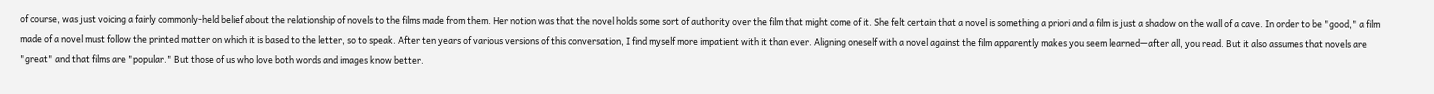of course, was just voicing a fairly commonly-held belief about the relationship of novels to the films made from them. Her notion was that the novel holds some sort of authority over the film that might come of it. She felt certain that a novel is something a priori and a film is just a shadow on the wall of a cave. In order to be "good," a film made of a novel must follow the printed matter on which it is based to the letter, so to speak. After ten years of various versions of this conversation, I find myself more impatient with it than ever. Aligning oneself with a novel against the film apparently makes you seem learned—after all, you read. But it also assumes that novels are "great" and that films are "popular." But those of us who love both words and images know better.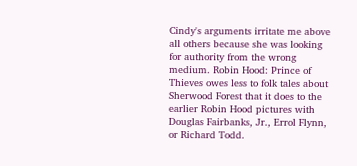Cindy's arguments irritate me above all others because she was looking for authority from the wrong medium. Robin Hood: Prince of Thieves owes less to folk tales about Sherwood Forest that it does to the earlier Robin Hood pictures with Douglas Fairbanks, Jr., Errol Flynn, or Richard Todd.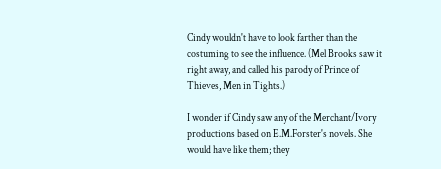Cindy wouldn't have to look farther than the costuming to see the influence. (Mel Brooks saw it right away, and called his parody of Prince of Thieves, Men in Tights.)

I wonder if Cindy saw any of the Merchant/Ivory productions based on E.M.Forster's novels. She would have like them; they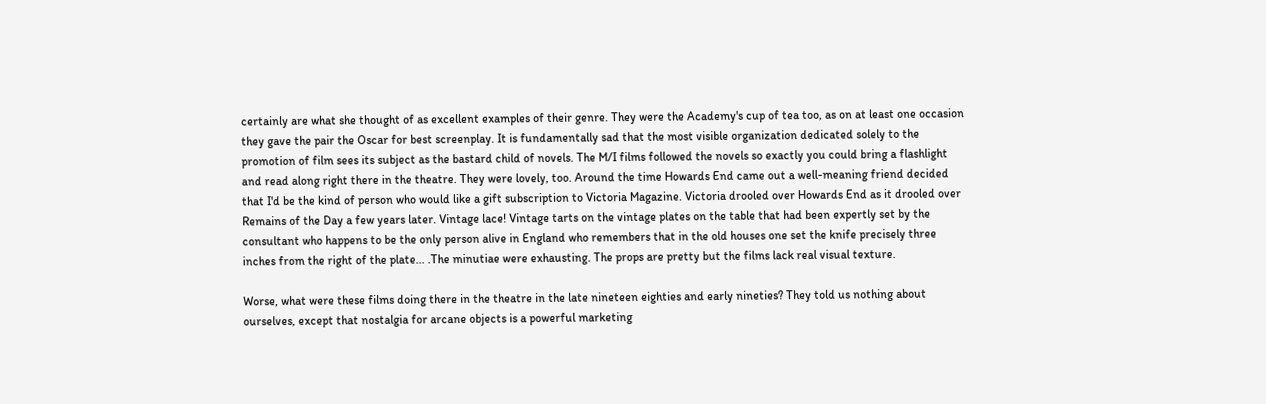certainly are what she thought of as excellent examples of their genre. They were the Academy's cup of tea too, as on at least one occasion they gave the pair the Oscar for best screenplay. It is fundamentally sad that the most visible organization dedicated solely to the promotion of film sees its subject as the bastard child of novels. The M/I films followed the novels so exactly you could bring a flashlight and read along right there in the theatre. They were lovely, too. Around the time Howards End came out a well-meaning friend decided that I'd be the kind of person who would like a gift subscription to Victoria Magazine. Victoria drooled over Howards End as it drooled over Remains of the Day a few years later. Vintage lace! Vintage tarts on the vintage plates on the table that had been expertly set by the consultant who happens to be the only person alive in England who remembers that in the old houses one set the knife precisely three inches from the right of the plate... .The minutiae were exhausting. The props are pretty but the films lack real visual texture.

Worse, what were these films doing there in the theatre in the late nineteen eighties and early nineties? They told us nothing about ourselves, except that nostalgia for arcane objects is a powerful marketing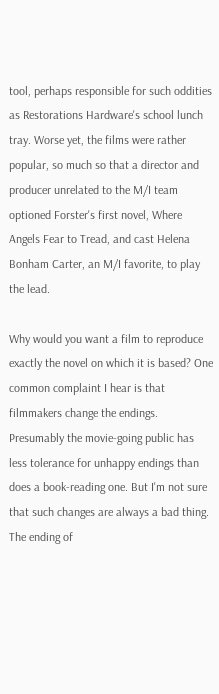tool, perhaps responsible for such oddities as Restorations Hardware's school lunch tray. Worse yet, the films were rather popular, so much so that a director and producer unrelated to the M/I team optioned Forster's first novel, Where Angels Fear to Tread, and cast Helena Bonham Carter, an M/I favorite, to play the lead.

Why would you want a film to reproduce exactly the novel on which it is based? One common complaint I hear is that filmmakers change the endings. Presumably the movie-going public has less tolerance for unhappy endings than does a book-reading one. But I'm not sure that such changes are always a bad thing. The ending of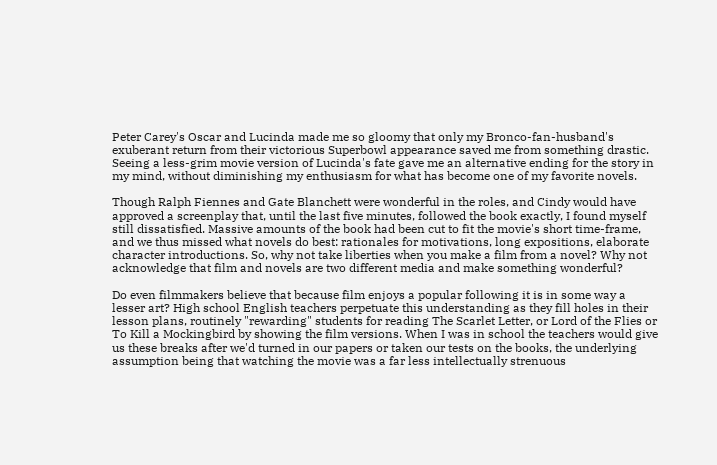Peter Carey's Oscar and Lucinda made me so gloomy that only my Bronco-fan-husband's exuberant return from their victorious Superbowl appearance saved me from something drastic. Seeing a less-grim movie version of Lucinda's fate gave me an alternative ending for the story in my mind, without diminishing my enthusiasm for what has become one of my favorite novels.

Though Ralph Fiennes and Gate Blanchett were wonderful in the roles, and Cindy would have approved a screenplay that, until the last five minutes, followed the book exactly, I found myself still dissatisfied. Massive amounts of the book had been cut to fit the movie's short time-frame, and we thus missed what novels do best: rationales for motivations, long expositions, elaborate character introductions. So, why not take liberties when you make a film from a novel? Why not acknowledge that film and novels are two different media and make something wonderful?

Do even filmmakers believe that because film enjoys a popular following it is in some way a lesser art? High school English teachers perpetuate this understanding as they fill holes in their lesson plans, routinely "rewarding" students for reading The Scarlet Letter, or Lord of the Flies or To Kill a Mockingbird by showing the film versions. When I was in school the teachers would give us these breaks after we'd turned in our papers or taken our tests on the books, the underlying assumption being that watching the movie was a far less intellectually strenuous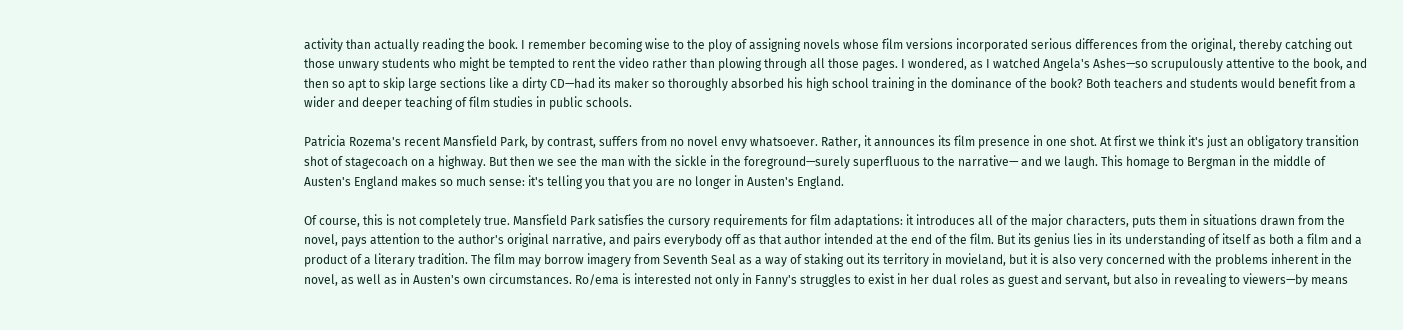activity than actually reading the book. I remember becoming wise to the ploy of assigning novels whose film versions incorporated serious differences from the original, thereby catching out those unwary students who might be tempted to rent the video rather than plowing through all those pages. I wondered, as I watched Angela's Ashes—so scrupulously attentive to the book, and then so apt to skip large sections like a dirty CD—had its maker so thoroughly absorbed his high school training in the dominance of the book? Both teachers and students would benefit from a wider and deeper teaching of film studies in public schools.

Patricia Rozema's recent Mansfield Park, by contrast, suffers from no novel envy whatsoever. Rather, it announces its film presence in one shot. At first we think it's just an obligatory transition shot of stagecoach on a highway. But then we see the man with the sickle in the foreground—surely superfluous to the narrative— and we laugh. This homage to Bergman in the middle of Austen's England makes so much sense: it's telling you that you are no longer in Austen's England.

Of course, this is not completely true. Mansfield Park satisfies the cursory requirements for film adaptations: it introduces all of the major characters, puts them in situations drawn from the novel, pays attention to the author's original narrative, and pairs everybody off as that author intended at the end of the film. But its genius lies in its understanding of itself as both a film and a product of a literary tradition. The film may borrow imagery from Seventh Seal as a way of staking out its territory in movieland, but it is also very concerned with the problems inherent in the novel, as well as in Austen's own circumstances. Ro/ema is interested not only in Fanny's struggles to exist in her dual roles as guest and servant, but also in revealing to viewers—by means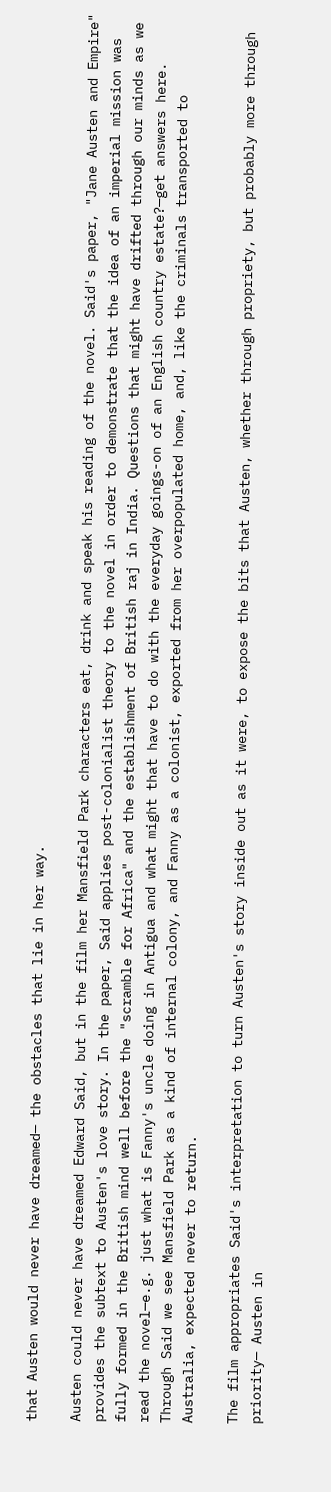that Austen would never have dreamed— the obstacles that lie in her way.

Austen could never have dreamed Edward Said, but in the film her Mansfield Park characters eat, drink and speak his reading of the novel. Said's paper, "Jane Austen and Empire" provides the subtext to Austen's love story. In the paper, Said applies post-colonialist theory to the novel in order to demonstrate that the idea of an imperial mission was fully formed in the British mind well before the "scramble for Africa" and the establishment of British raj in India. Questions that might have drifted through our minds as we read the novel—e.g. just what is Fanny's uncle doing in Antigua and what might that have to do with the everyday goings-on of an English country estate?—get answers here. Through Said we see Mansfield Park as a kind of internal colony, and Fanny as a colonist, exported from her overpopulated home, and, like the criminals transported to Australia, expected never to return.

The film appropriates Said's interpretation to turn Austen's story inside out as it were, to expose the bits that Austen, whether through propriety, but probably more through priority— Austen in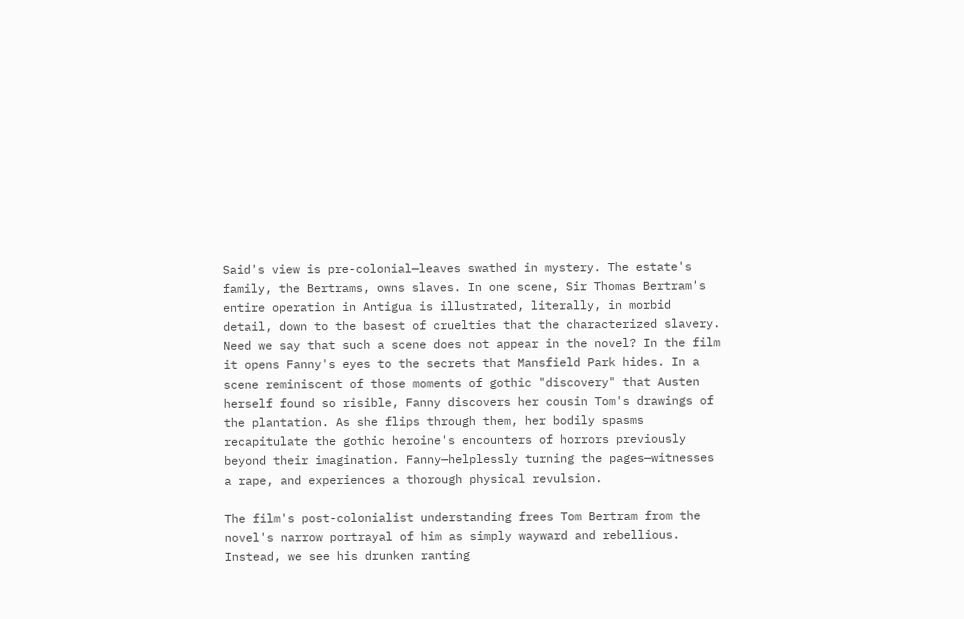Said's view is pre-colonial—leaves swathed in mystery. The estate's family, the Bertrams, owns slaves. In one scene, Sir Thomas Bertram's entire operation in Antigua is illustrated, literally, in morbid detail, down to the basest of cruelties that the characterized slavery. Need we say that such a scene does not appear in the novel? In the film it opens Fanny's eyes to the secrets that Mansfield Park hides. In a scene reminiscent of those moments of gothic "discovery" that Austen herself found so risible, Fanny discovers her cousin Tom's drawings of the plantation. As she flips through them, her bodily spasms recapitulate the gothic heroine's encounters of horrors previously beyond their imagination. Fanny—helplessly turning the pages—witnesses a rape, and experiences a thorough physical revulsion.

The film's post-colonialist understanding frees Tom Bertram from the novel's narrow portrayal of him as simply wayward and rebellious. Instead, we see his drunken ranting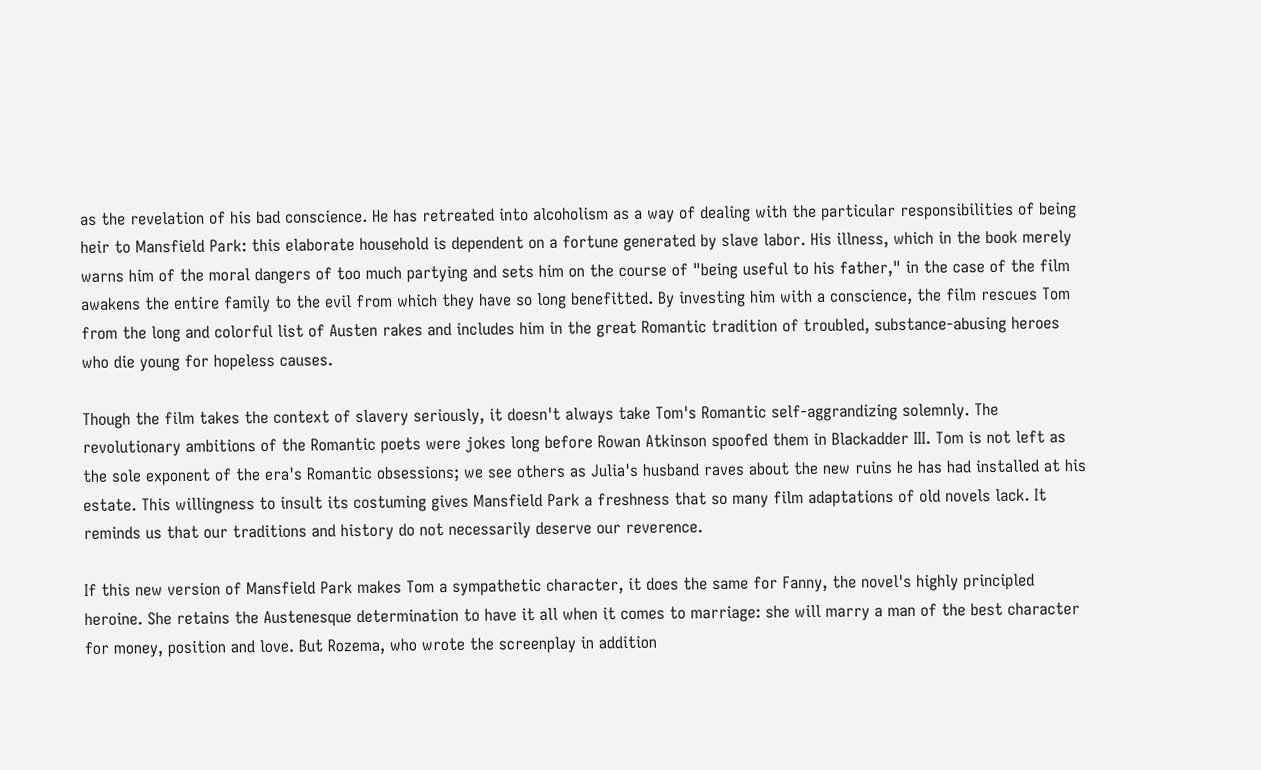as the revelation of his bad conscience. He has retreated into alcoholism as a way of dealing with the particular responsibilities of being heir to Mansfield Park: this elaborate household is dependent on a fortune generated by slave labor. His illness, which in the book merely warns him of the moral dangers of too much partying and sets him on the course of "being useful to his father," in the case of the film awakens the entire family to the evil from which they have so long benefitted. By investing him with a conscience, the film rescues Tom from the long and colorful list of Austen rakes and includes him in the great Romantic tradition of troubled, substance-abusing heroes who die young for hopeless causes.

Though the film takes the context of slavery seriously, it doesn't always take Tom's Romantic self-aggrandizing solemnly. The revolutionary ambitions of the Romantic poets were jokes long before Rowan Atkinson spoofed them in Blackadder III. Tom is not left as the sole exponent of the era's Romantic obsessions; we see others as Julia's husband raves about the new ruins he has had installed at his estate. This willingness to insult its costuming gives Mansfield Park a freshness that so many film adaptations of old novels lack. It reminds us that our traditions and history do not necessarily deserve our reverence.

If this new version of Mansfield Park makes Tom a sympathetic character, it does the same for Fanny, the novel's highly principled heroine. She retains the Austenesque determination to have it all when it comes to marriage: she will marry a man of the best character for money, position and love. But Rozema, who wrote the screenplay in addition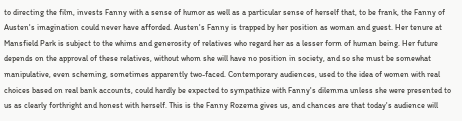to directing the film, invests Fanny with a sense of humor as well as a particular sense of herself that, to be frank, the Fanny of Austen's imagination could never have afforded. Austen's Fanny is trapped by her position as woman and guest. Her tenure at Mansfield Park is subject to the whims and generosity of relatives who regard her as a lesser form of human being. Her future depends on the approval of these relatives, without whom she will have no position in society, and so she must be somewhat manipulative, even scheming, sometimes apparently two-faced. Contemporary audiences, used to the idea of women with real choices based on real bank accounts, could hardly be expected to sympathize with Fanny's dilemma unless she were presented to us as clearly forthright and honest with herself. This is the Fanny Rozema gives us, and chances are that today's audience will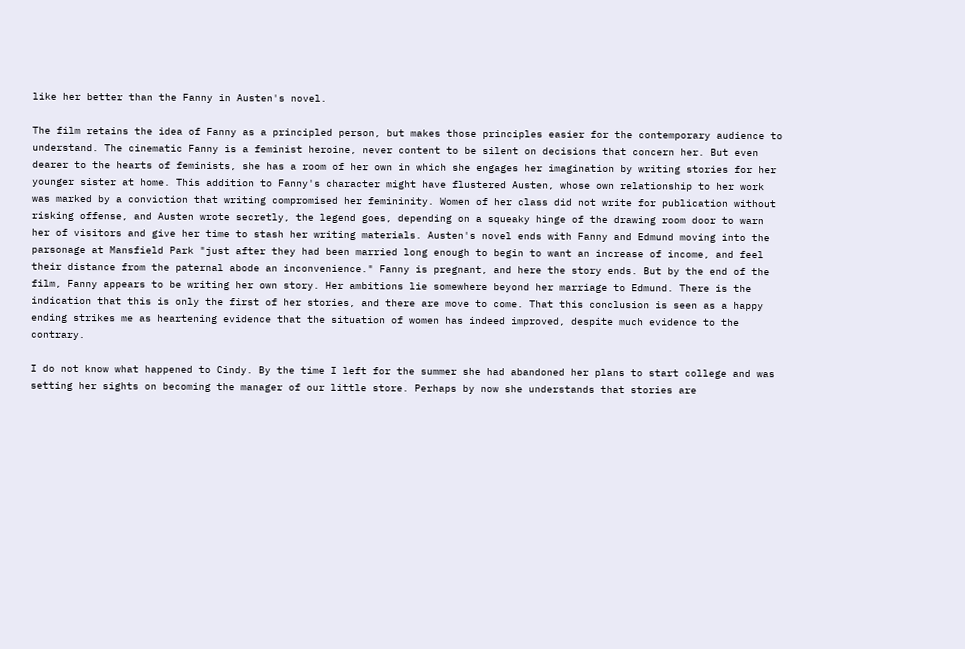like her better than the Fanny in Austen's novel.

The film retains the idea of Fanny as a principled person, but makes those principles easier for the contemporary audience to understand. The cinematic Fanny is a feminist heroine, never content to be silent on decisions that concern her. But even dearer to the hearts of feminists, she has a room of her own in which she engages her imagination by writing stories for her younger sister at home. This addition to Fanny's character might have flustered Austen, whose own relationship to her work was marked by a conviction that writing compromised her femininity. Women of her class did not write for publication without risking offense, and Austen wrote secretly, the legend goes, depending on a squeaky hinge of the drawing room door to warn her of visitors and give her time to stash her writing materials. Austen's novel ends with Fanny and Edmund moving into the parsonage at Mansfield Park "just after they had been married long enough to begin to want an increase of income, and feel their distance from the paternal abode an inconvenience." Fanny is pregnant, and here the story ends. But by the end of the film, Fanny appears to be writing her own story. Her ambitions lie somewhere beyond her marriage to Edmund. There is the indication that this is only the first of her stories, and there are move to come. That this conclusion is seen as a happy ending strikes me as heartening evidence that the situation of women has indeed improved, despite much evidence to the contrary.

I do not know what happened to Cindy. By the time I left for the summer she had abandoned her plans to start college and was setting her sights on becoming the manager of our little store. Perhaps by now she understands that stories are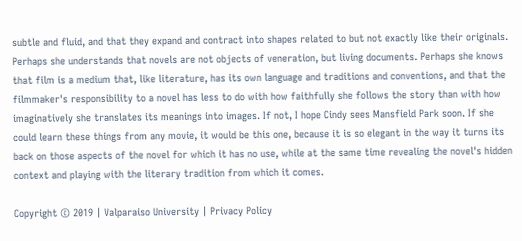subtle and fluid, and that they expand and contract into shapes related to but not exactly like their originals. Perhaps she understands that novels are not objects of veneration, but living documents. Perhaps she knows that film is a medium that, like literature, has its own language and traditions and conventions, and that the filmmaker's responsibility to a novel has less to do with how faithfully she follows the story than with how imaginatively she translates its meanings into images. If not, I hope Cindy sees Mansfield Park soon. If she could learn these things from any movie, it would be this one, because it is so elegant in the way it turns its back on those aspects of the novel for which it has no use, while at the same time revealing the novel's hidden context and playing with the literary tradition from which it comes.

Copyright © 2019 | Valparaiso University | Privacy Policy